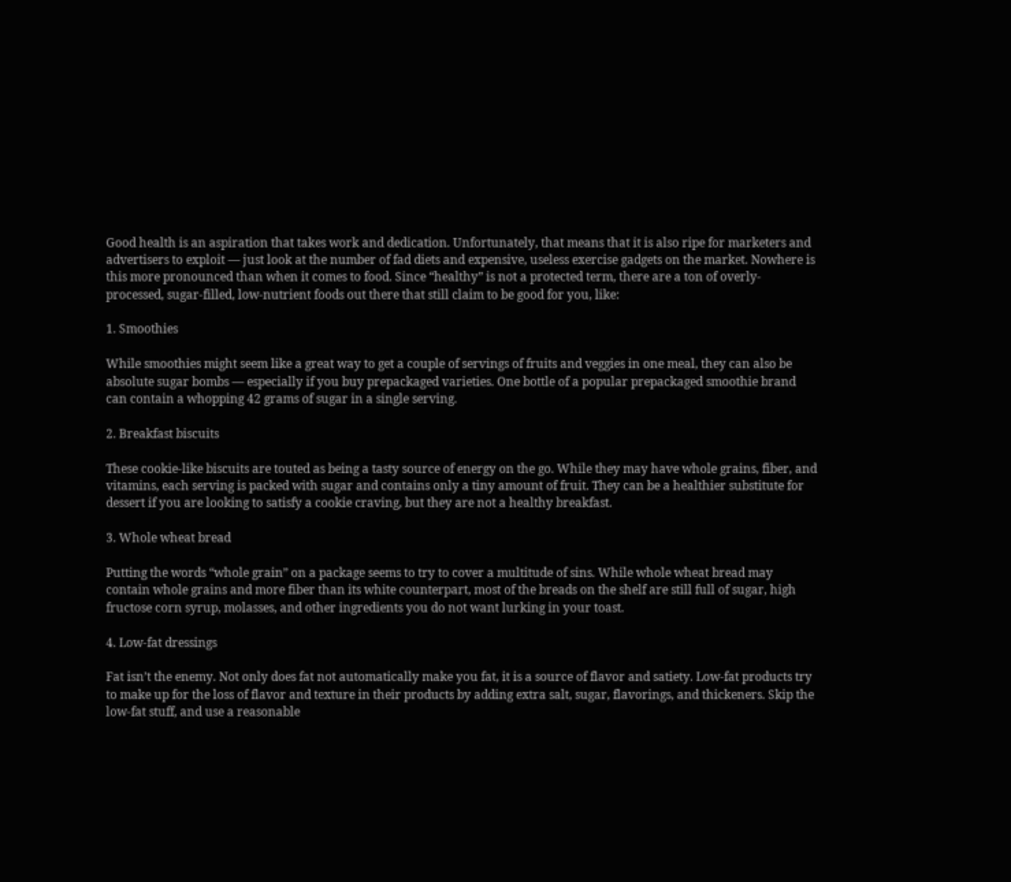Good health is an aspiration that takes work and dedication. Unfortunately, that means that it is also ripe for marketers and advertisers to exploit — just look at the number of fad diets and expensive, useless exercise gadgets on the market. Nowhere is this more pronounced than when it comes to food. Since “healthy” is not a protected term, there are a ton of overly-processed, sugar-filled, low-nutrient foods out there that still claim to be good for you, like:

1. Smoothies

While smoothies might seem like a great way to get a couple of servings of fruits and veggies in one meal, they can also be absolute sugar bombs — especially if you buy prepackaged varieties. One bottle of a popular prepackaged smoothie brand can contain a whopping 42 grams of sugar in a single serving.

2. Breakfast biscuits

These cookie-like biscuits are touted as being a tasty source of energy on the go. While they may have whole grains, fiber, and vitamins, each serving is packed with sugar and contains only a tiny amount of fruit. They can be a healthier substitute for dessert if you are looking to satisfy a cookie craving, but they are not a healthy breakfast.

3. Whole wheat bread

Putting the words “whole grain” on a package seems to try to cover a multitude of sins. While whole wheat bread may contain whole grains and more fiber than its white counterpart, most of the breads on the shelf are still full of sugar, high fructose corn syrup, molasses, and other ingredients you do not want lurking in your toast.

4. Low-fat dressings

Fat isn’t the enemy. Not only does fat not automatically make you fat, it is a source of flavor and satiety. Low-fat products try to make up for the loss of flavor and texture in their products by adding extra salt, sugar, flavorings, and thickeners. Skip the low-fat stuff, and use a reasonable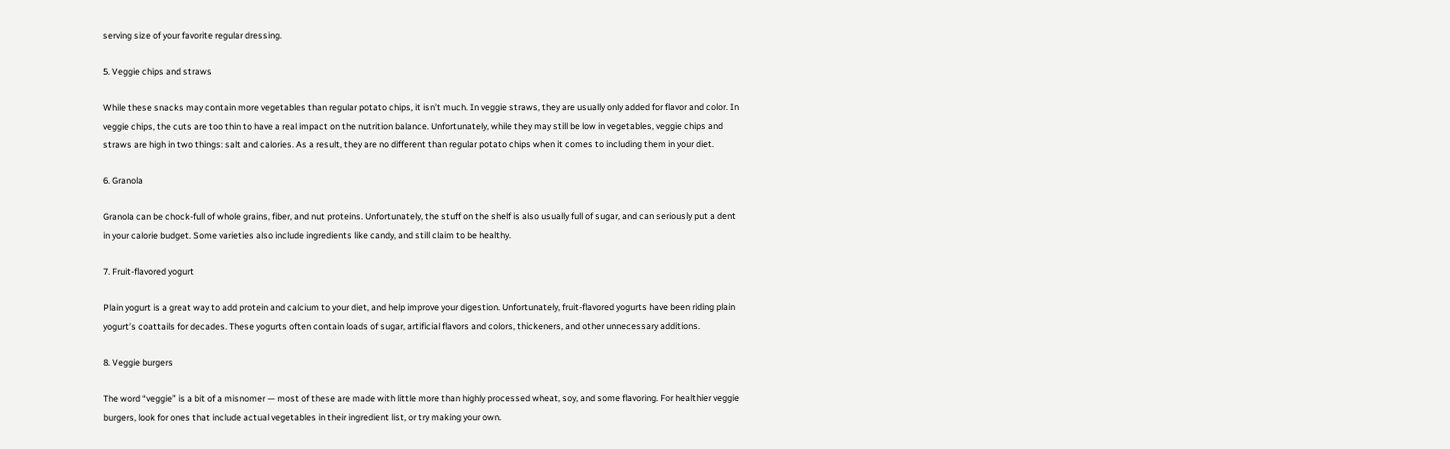serving size of your favorite regular dressing.

5. Veggie chips and straws

While these snacks may contain more vegetables than regular potato chips, it isn’t much. In veggie straws, they are usually only added for flavor and color. In veggie chips, the cuts are too thin to have a real impact on the nutrition balance. Unfortunately, while they may still be low in vegetables, veggie chips and straws are high in two things: salt and calories. As a result, they are no different than regular potato chips when it comes to including them in your diet.

6. Granola

Granola can be chock-full of whole grains, fiber, and nut proteins. Unfortunately, the stuff on the shelf is also usually full of sugar, and can seriously put a dent in your calorie budget. Some varieties also include ingredients like candy, and still claim to be healthy.

7. Fruit-flavored yogurt

Plain yogurt is a great way to add protein and calcium to your diet, and help improve your digestion. Unfortunately, fruit-flavored yogurts have been riding plain yogurt’s coattails for decades. These yogurts often contain loads of sugar, artificial flavors and colors, thickeners, and other unnecessary additions.

8. Veggie burgers

The word “veggie” is a bit of a misnomer — most of these are made with little more than highly processed wheat, soy, and some flavoring. For healthier veggie burgers, look for ones that include actual vegetables in their ingredient list, or try making your own.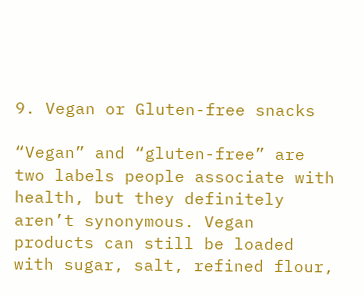9. Vegan or Gluten-free snacks

“Vegan” and “gluten-free” are two labels people associate with health, but they definitely aren’t synonymous. Vegan products can still be loaded with sugar, salt, refined flour,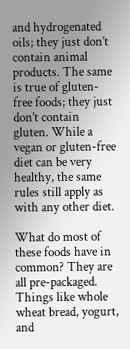and hydrogenated oils; they just don’t contain animal products. The same is true of gluten-free foods; they just don’t contain gluten. While a vegan or gluten-free diet can be very healthy, the same rules still apply as with any other diet.

What do most of these foods have in common? They are all pre-packaged. Things like whole wheat bread, yogurt, and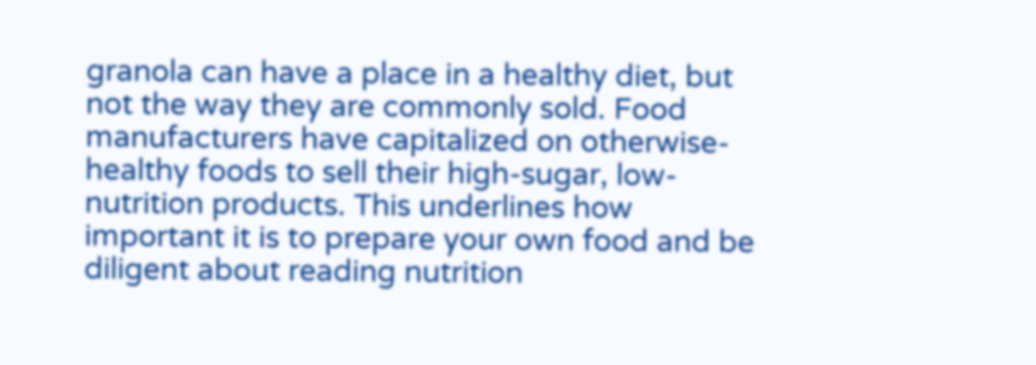granola can have a place in a healthy diet, but not the way they are commonly sold. Food manufacturers have capitalized on otherwise-healthy foods to sell their high-sugar, low-nutrition products. This underlines how important it is to prepare your own food and be diligent about reading nutrition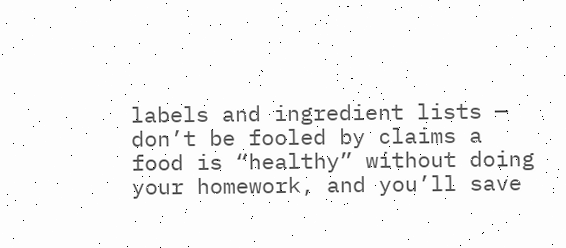labels and ingredient lists — don’t be fooled by claims a food is “healthy” without doing your homework, and you’ll save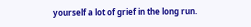yourself a lot of grief in the long run.